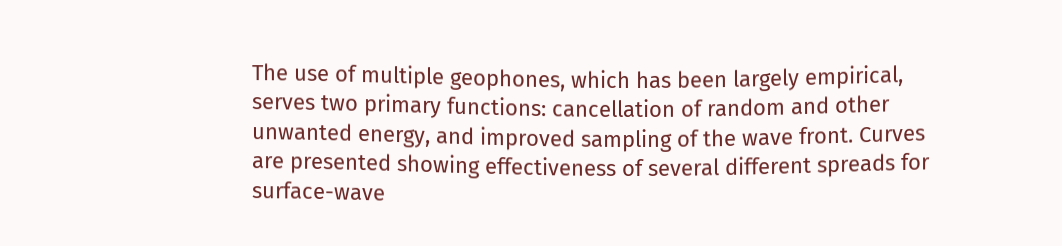The use of multiple geophones, which has been largely empirical, serves two primary functions: cancellation of random and other unwanted energy, and improved sampling of the wave front. Curves are presented showing effectiveness of several different spreads for surface-wave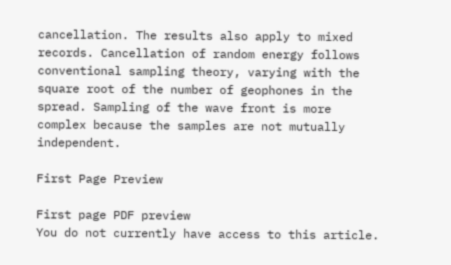cancellation. The results also apply to mixed records. Cancellation of random energy follows conventional sampling theory, varying with the square root of the number of geophones in the spread. Sampling of the wave front is more complex because the samples are not mutually independent.

First Page Preview

First page PDF preview
You do not currently have access to this article.